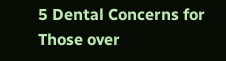5 Dental Concerns for Those over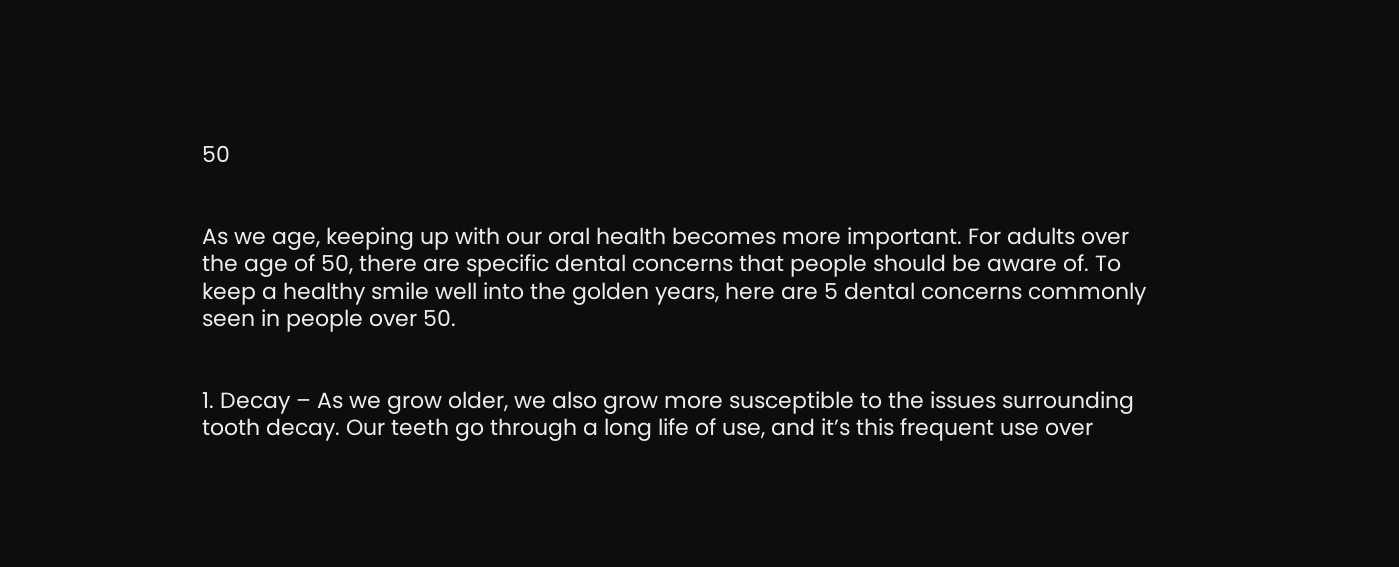50


As we age, keeping up with our oral health becomes more important. For adults over the age of 50, there are specific dental concerns that people should be aware of. To keep a healthy smile well into the golden years, here are 5 dental concerns commonly seen in people over 50.


1. Decay – As we grow older, we also grow more susceptible to the issues surrounding tooth decay. Our teeth go through a long life of use, and it’s this frequent use over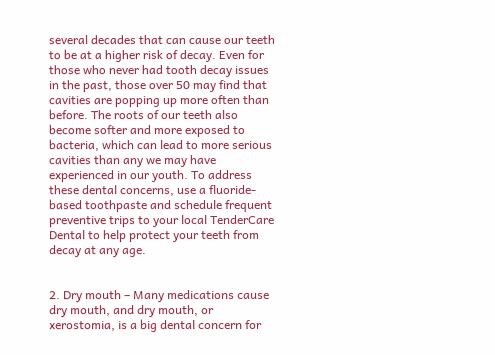several decades that can cause our teeth to be at a higher risk of decay. Even for those who never had tooth decay issues in the past, those over 50 may find that cavities are popping up more often than before. The roots of our teeth also become softer and more exposed to bacteria, which can lead to more serious cavities than any we may have experienced in our youth. To address these dental concerns, use a fluoride-based toothpaste and schedule frequent preventive trips to your local TenderCare Dental to help protect your teeth from decay at any age.


2. Dry mouth – Many medications cause dry mouth, and dry mouth, or xerostomia, is a big dental concern for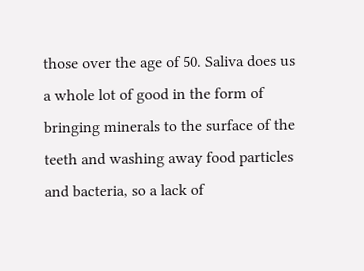those over the age of 50. Saliva does us a whole lot of good in the form of bringing minerals to the surface of the teeth and washing away food particles and bacteria, so a lack of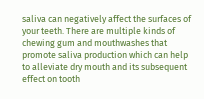saliva can negatively affect the surfaces of your teeth. There are multiple kinds of chewing gum and mouthwashes that promote saliva production which can help to alleviate dry mouth and its subsequent effect on tooth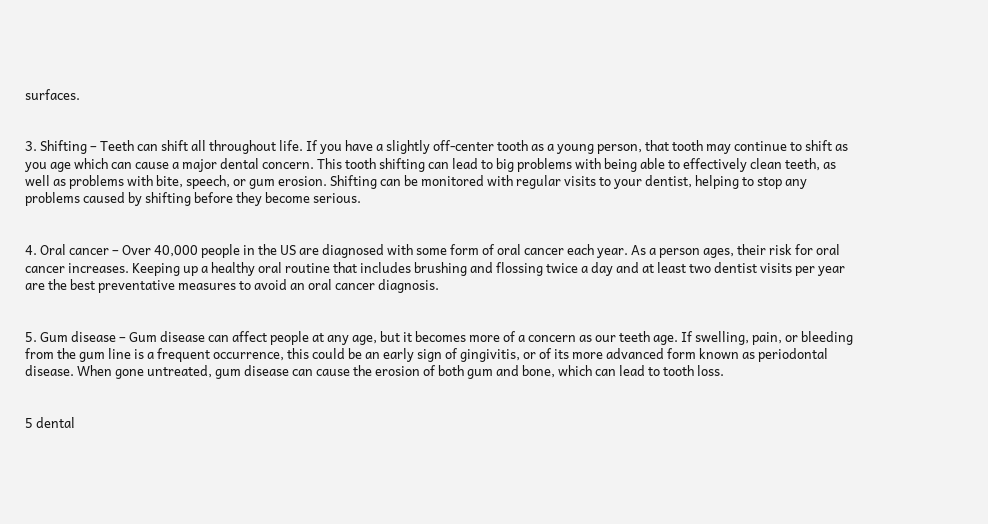surfaces.


3. Shifting – Teeth can shift all throughout life. If you have a slightly off-center tooth as a young person, that tooth may continue to shift as you age which can cause a major dental concern. This tooth shifting can lead to big problems with being able to effectively clean teeth, as well as problems with bite, speech, or gum erosion. Shifting can be monitored with regular visits to your dentist, helping to stop any problems caused by shifting before they become serious.


4. Oral cancer – Over 40,000 people in the US are diagnosed with some form of oral cancer each year. As a person ages, their risk for oral cancer increases. Keeping up a healthy oral routine that includes brushing and flossing twice a day and at least two dentist visits per year are the best preventative measures to avoid an oral cancer diagnosis.


5. Gum disease – Gum disease can affect people at any age, but it becomes more of a concern as our teeth age. If swelling, pain, or bleeding from the gum line is a frequent occurrence, this could be an early sign of gingivitis, or of its more advanced form known as periodontal disease. When gone untreated, gum disease can cause the erosion of both gum and bone, which can lead to tooth loss.


5 dental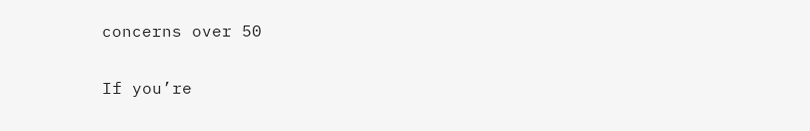concerns over 50


If you’re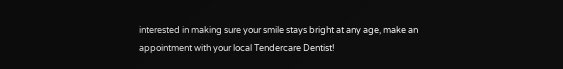interested in making sure your smile stays bright at any age, make an appointment with your local Tendercare Dentist!